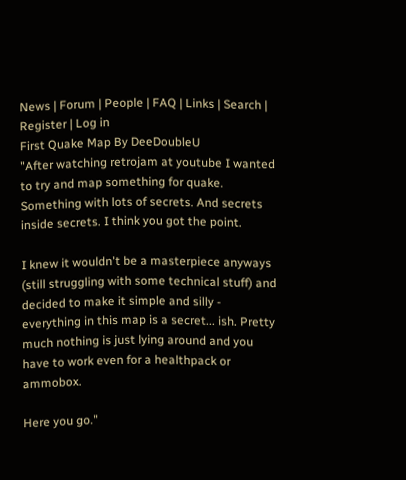News | Forum | People | FAQ | Links | Search | Register | Log in
First Quake Map By DeeDoubleU
"After watching retrojam at youtube I wanted to try and map something for quake. Something with lots of secrets. And secrets inside secrets. I think you got the point.

I knew it wouldn't be a masterpiece anyways (still struggling with some technical stuff) and decided to make it simple and silly - everything in this map is a secret... ish. Pretty much nothing is just lying around and you have to work even for a healthpack or ammobox.

Here you go."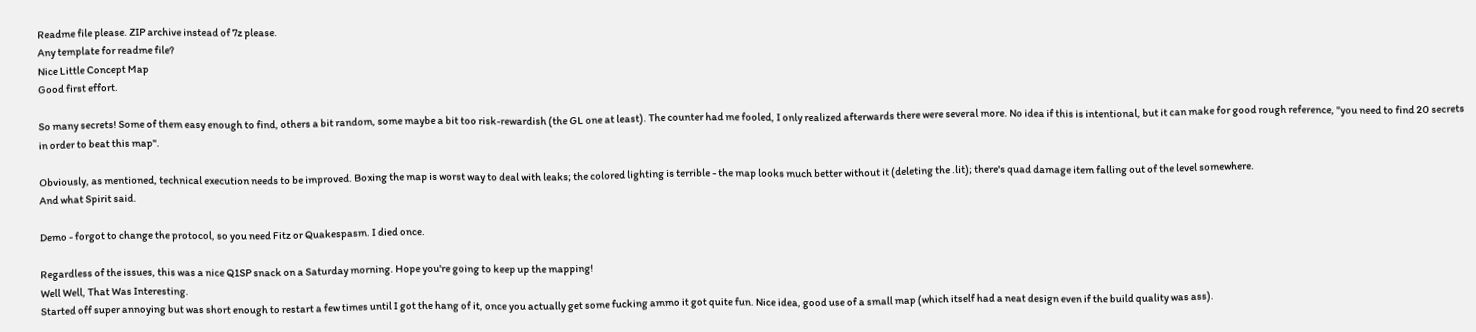Readme file please. ZIP archive instead of 7z please.
Any template for readme file?
Nice Little Concept Map
Good first effort.

So many secrets! Some of them easy enough to find, others a bit random, some maybe a bit too risk-rewardish (the GL one at least). The counter had me fooled, I only realized afterwards there were several more. No idea if this is intentional, but it can make for good rough reference, "you need to find 20 secrets in order to beat this map".

Obviously, as mentioned, technical execution needs to be improved. Boxing the map is worst way to deal with leaks; the colored lighting is terrible - the map looks much better without it (deleting the .lit); there's quad damage item falling out of the level somewhere.
And what Spirit said.

Demo - forgot to change the protocol, so you need Fitz or Quakespasm. I died once.

Regardless of the issues, this was a nice Q1SP snack on a Saturday morning. Hope you're going to keep up the mapping!
Well Well, That Was Interesting.
Started off super annoying but was short enough to restart a few times until I got the hang of it, once you actually get some fucking ammo it got quite fun. Nice idea, good use of a small map (which itself had a neat design even if the build quality was ass).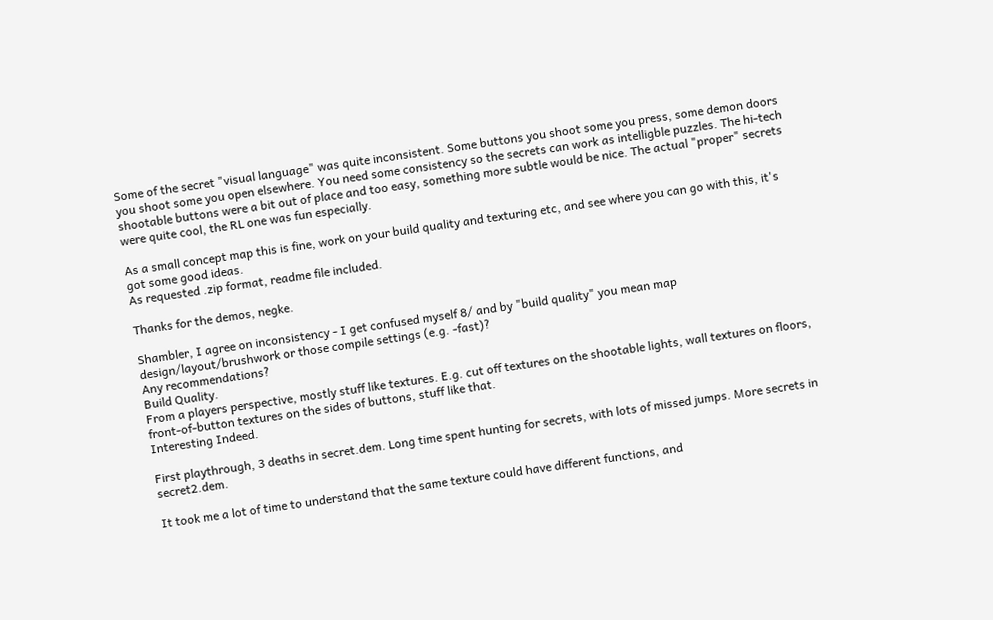Some of the secret "visual language" was quite inconsistent. Some buttons you shoot some you press, some demon doors you shoot some you open elsewhere. You need some consistency so the secrets can work as intelligble puzzles. The hi-tech shootable buttons were a bit out of place and too easy, something more subtle would be nice. The actual "proper" secrets were quite cool, the RL one was fun especially.

As a small concept map this is fine, work on your build quality and texturing etc, and see where you can go with this, it's got some good ideas.
As requested .zip format, readme file included.

Thanks for the demos, negke.

Shambler, I agree on inconsistency - I get confused myself 8/ and by "build quality" you mean map design/layout/brushwork or those compile settings (e.g. -fast)?
Any recommendations?
Build Quality.
From a players perspective, mostly stuff like textures. E.g. cut off textures on the shootable lights, wall textures on floors, front-of-button textures on the sides of buttons, stuff like that.
Interesting Indeed.

First playthrough, 3 deaths in secret.dem. Long time spent hunting for secrets, with lots of missed jumps. More secrets in secret2.dem.

It took me a lot of time to understand that the same texture could have different functions, and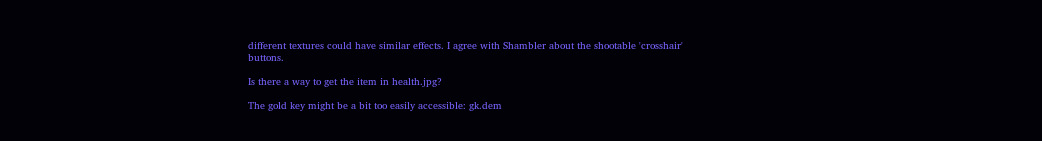different textures could have similar effects. I agree with Shambler about the shootable 'crosshair' buttons.

Is there a way to get the item in health.jpg?

The gold key might be a bit too easily accessible: gk.dem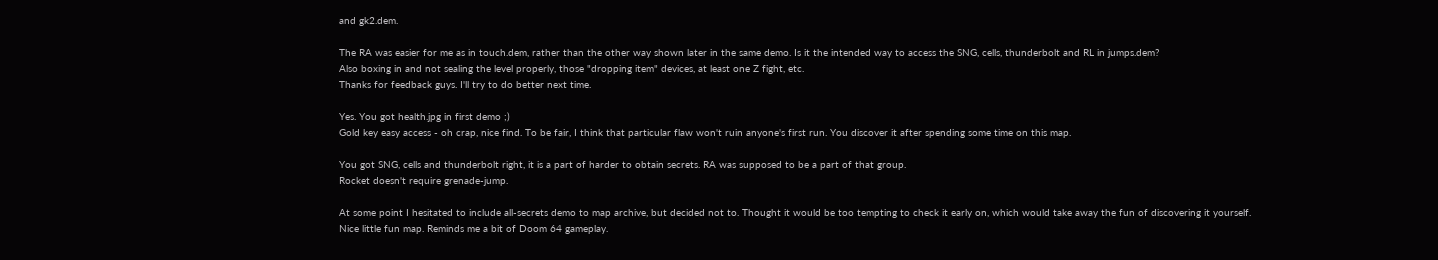and gk2.dem.

The RA was easier for me as in touch.dem, rather than the other way shown later in the same demo. Is it the intended way to access the SNG, cells, thunderbolt and RL in jumps.dem?
Also boxing in and not sealing the level properly, those "dropping item" devices, at least one Z fight, etc.
Thanks for feedback guys. I'll try to do better next time.

Yes. You got health.jpg in first demo ;)
Gold key easy access - oh crap, nice find. To be fair, I think that particular flaw won't ruin anyone's first run. You discover it after spending some time on this map.

You got SNG, cells and thunderbolt right, it is a part of harder to obtain secrets. RA was supposed to be a part of that group.
Rocket doesn't require grenade-jump.

At some point I hesitated to include all-secrets demo to map archive, but decided not to. Thought it would be too tempting to check it early on, which would take away the fun of discovering it yourself.
Nice little fun map. Reminds me a bit of Doom 64 gameplay.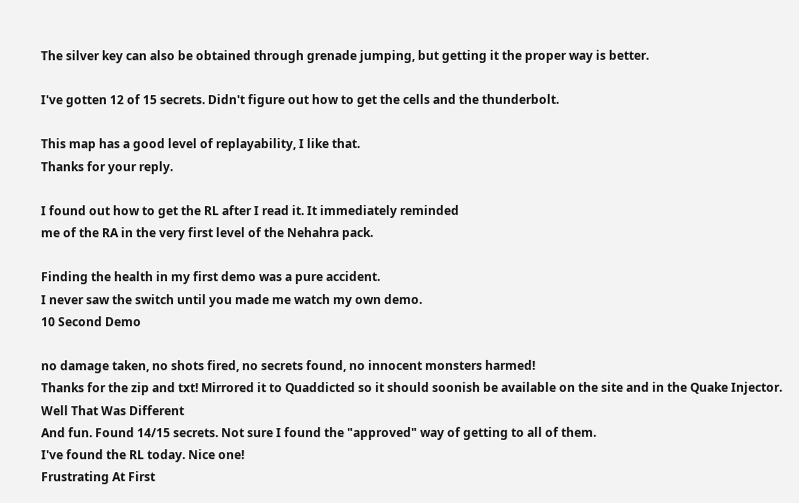The silver key can also be obtained through grenade jumping, but getting it the proper way is better.

I've gotten 12 of 15 secrets. Didn't figure out how to get the cells and the thunderbolt.

This map has a good level of replayability, I like that.
Thanks for your reply.

I found out how to get the RL after I read it. It immediately reminded
me of the RA in the very first level of the Nehahra pack.

Finding the health in my first demo was a pure accident.
I never saw the switch until you made me watch my own demo.
10 Second Demo

no damage taken, no shots fired, no secrets found, no innocent monsters harmed!
Thanks for the zip and txt! Mirrored it to Quaddicted so it should soonish be available on the site and in the Quake Injector.
Well That Was Different
And fun. Found 14/15 secrets. Not sure I found the "approved" way of getting to all of them.
I've found the RL today. Nice one!
Frustrating At First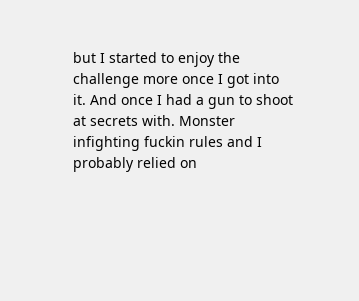but I started to enjoy the challenge more once I got into it. And once I had a gun to shoot at secrets with. Monster infighting fuckin rules and I probably relied on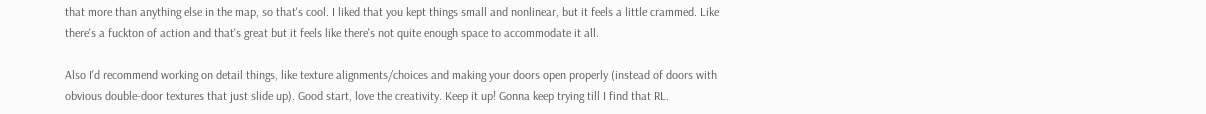that more than anything else in the map, so that's cool. I liked that you kept things small and nonlinear, but it feels a little crammed. Like there's a fuckton of action and that's great but it feels like there's not quite enough space to accommodate it all.

Also I'd recommend working on detail things, like texture alignments/choices and making your doors open properly (instead of doors with obvious double-door textures that just slide up). Good start, love the creativity. Keep it up! Gonna keep trying till I find that RL.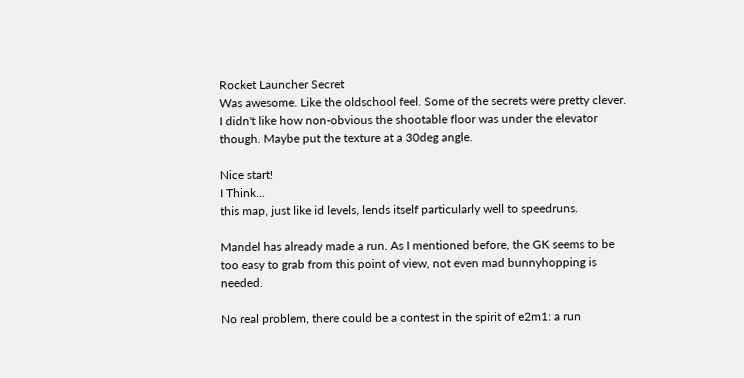Rocket Launcher Secret
Was awesome. Like the oldschool feel. Some of the secrets were pretty clever. I didn't like how non-obvious the shootable floor was under the elevator though. Maybe put the texture at a 30deg angle.

Nice start!
I Think...
this map, just like id levels, lends itself particularly well to speedruns.

Mandel has already made a run. As I mentioned before, the GK seems to be too easy to grab from this point of view, not even mad bunnyhopping is needed.

No real problem, there could be a contest in the spirit of e2m1: a run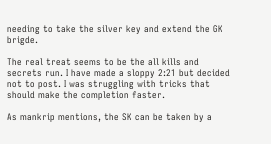needing to take the silver key and extend the GK brigde.

The real treat seems to be the all kills and secrets run. I have made a sloppy 2:21 but decided not to post. I was struggling with tricks that should make the completion faster.

As mankrip mentions, the SK can be taken by a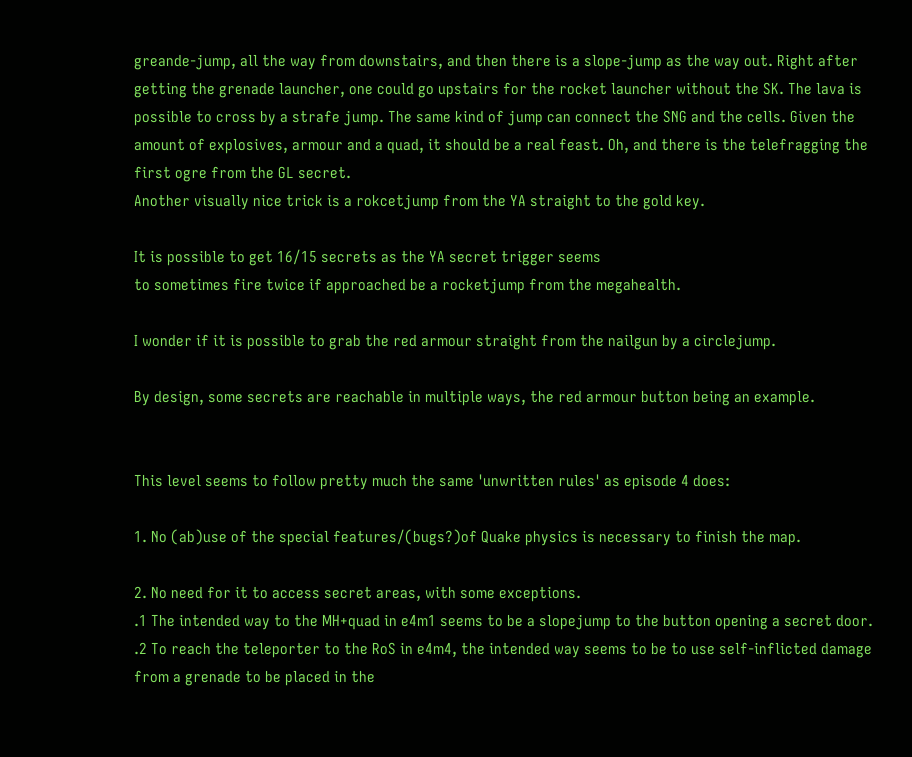greande-jump, all the way from downstairs, and then there is a slope-jump as the way out. Right after getting the grenade launcher, one could go upstairs for the rocket launcher without the SK. The lava is possible to cross by a strafe jump. The same kind of jump can connect the SNG and the cells. Given the amount of explosives, armour and a quad, it should be a real feast. Oh, and there is the telefragging the first ogre from the GL secret.
Another visually nice trick is a rokcetjump from the YA straight to the gold key.

It is possible to get 16/15 secrets as the YA secret trigger seems
to sometimes fire twice if approached be a rocketjump from the megahealth.

I wonder if it is possible to grab the red armour straight from the nailgun by a circlejump.

By design, some secrets are reachable in multiple ways, the red armour button being an example.


This level seems to follow pretty much the same 'unwritten rules' as episode 4 does:

1. No (ab)use of the special features/(bugs?)of Quake physics is necessary to finish the map.

2. No need for it to access secret areas, with some exceptions.
.1 The intended way to the MH+quad in e4m1 seems to be a slopejump to the button opening a secret door.
.2 To reach the teleporter to the RoS in e4m4, the intended way seems to be to use self-inflicted damage from a grenade to be placed in the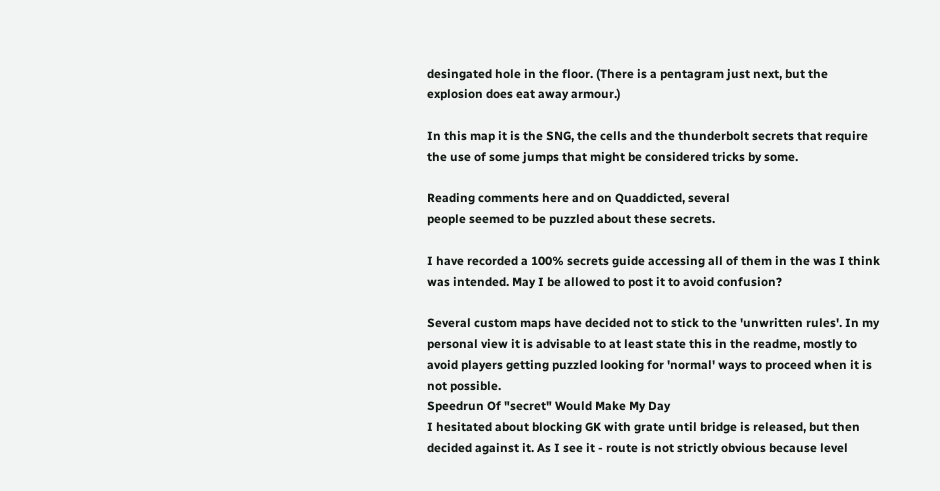desingated hole in the floor. (There is a pentagram just next, but the explosion does eat away armour.)

In this map it is the SNG, the cells and the thunderbolt secrets that require the use of some jumps that might be considered tricks by some.

Reading comments here and on Quaddicted, several
people seemed to be puzzled about these secrets.

I have recorded a 100% secrets guide accessing all of them in the was I think was intended. May I be allowed to post it to avoid confusion?

Several custom maps have decided not to stick to the 'unwritten rules'. In my personal view it is advisable to at least state this in the readme, mostly to avoid players getting puzzled looking for 'normal' ways to proceed when it is not possible.
Speedrun Of "secret" Would Make My Day
I hesitated about blocking GK with grate until bridge is released, but then decided against it. As I see it - route is not strictly obvious because level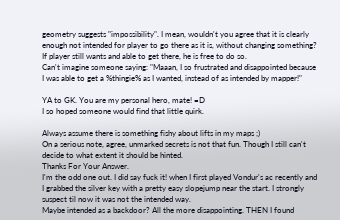geometry suggests "impossibility". I mean, wouldn't you agree that it is clearly enough not intended for player to go there as it is, without changing something? If player still wants and able to get there, he is free to do so.
Can't imagine someone saying: "Maaan, I so frustrated and disappointed because I was able to get a %thingie% as I wanted, instead of as intended by mapper!"

YA to GK. You are my personal hero, mate! =D
I so hoped someone would find that little quirk.

Always assume there is something fishy about lifts in my maps ;)
On a serious note, agree, unmarked secrets is not that fun. Though I still can't decide to what extent it should be hinted.
Thanks For Your Answer.
I'm the odd one out. I did say fuck it! when I first played Vondur's ac recently and I grabbed the silver key with a pretty easy slopejump near the start. I strongly suspect til now it was not the intended way.
Maybe intended as a backdoor? All the more disappointing. THEN I found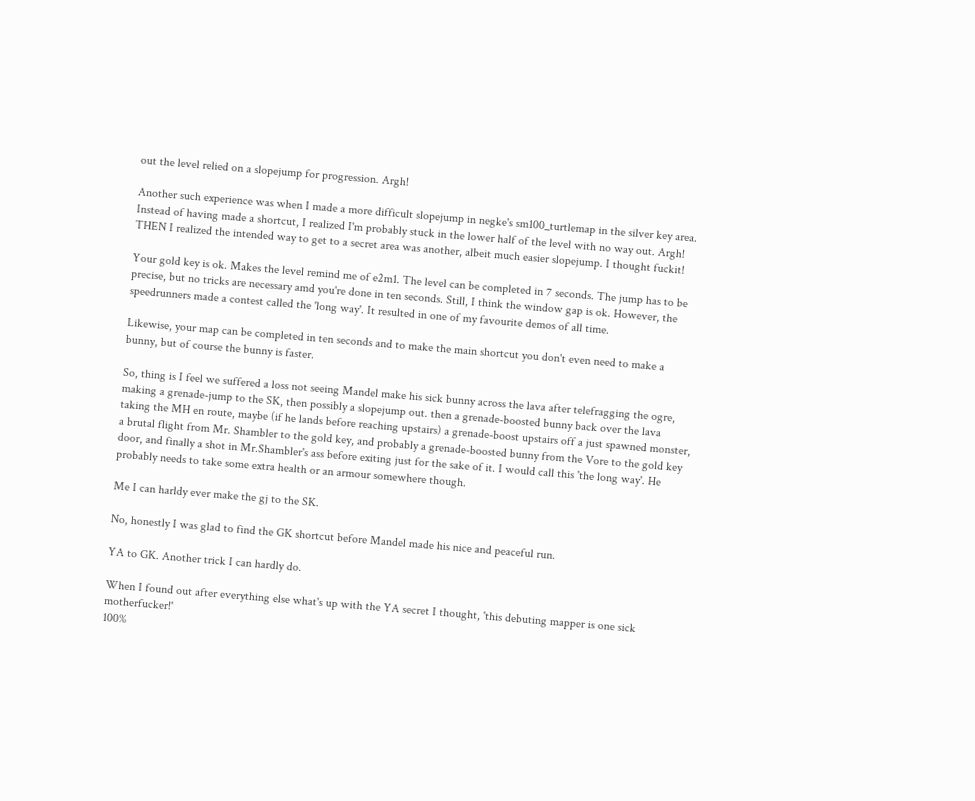out the level relied on a slopejump for progression. Argh!

Another such experience was when I made a more difficult slopejump in negke's sm100_turtlemap in the silver key area. Instead of having made a shortcut, I realized I'm probably stuck in the lower half of the level with no way out. Argh! THEN I realized the intended way to get to a secret area was another, albeit much easier slopejump. I thought fuckit!

Your gold key is ok. Makes the level remind me of e2m1. The level can be completed in 7 seconds. The jump has to be precise, but no tricks are necessary amd you're done in ten seconds. Still, I think the window gap is ok. However, the speedrunners made a contest called the 'long way'. It resulted in one of my favourite demos of all time.

Likewise, your map can be completed in ten seconds and to make the main shortcut you don't even need to make a bunny, but of course the bunny is faster.

So, thing is I feel we suffered a loss not seeing Mandel make his sick bunny across the lava after telefragging the ogre, making a grenade-jump to the SK, then possibly a slopejump out. then a grenade-boosted bunny back over the lava taking the MH en route, maybe (if he lands before reaching upstairs) a grenade-boost upstairs off a just spawned monster, a brutal flight from Mr. Shambler to the gold key, and probably a grenade-boosted bunny from the Vore to the gold key door, and finally a shot in Mr.Shambler's ass before exiting just for the sake of it. I would call this 'the long way'. He probably needs to take some extra health or an armour somewhere though.

Me I can harldy ever make the gj to the SK.

No, honestly I was glad to find the GK shortcut before Mandel made his nice and peaceful run.

YA to GK. Another trick I can hardly do.

When I found out after everything else what's up with the YA secret I thought, 'this debuting mapper is one sick motherfucker!'
100%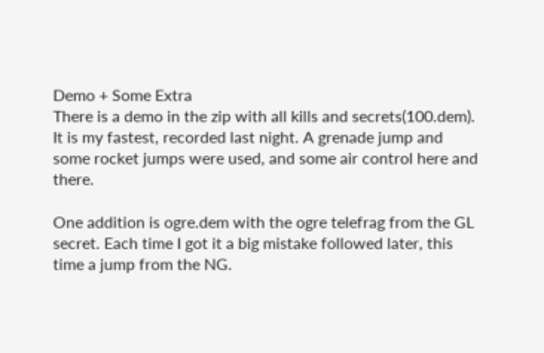Demo + Some Extra
There is a demo in the zip with all kills and secrets(100.dem). It is my fastest, recorded last night. A grenade jump and some rocket jumps were used, and some air control here and there.

One addition is ogre.dem with the ogre telefrag from the GL secret. Each time I got it a big mistake followed later, this time a jump from the NG.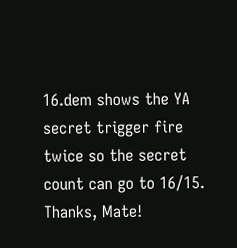16.dem shows the YA secret trigger fire twice so the secret count can go to 16/15.
Thanks, Mate!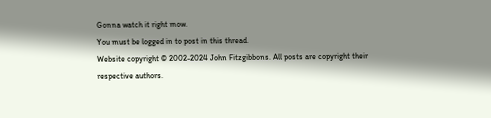Gonna watch it right mow.
You must be logged in to post in this thread.
Website copyright © 2002-2024 John Fitzgibbons. All posts are copyright their respective authors.